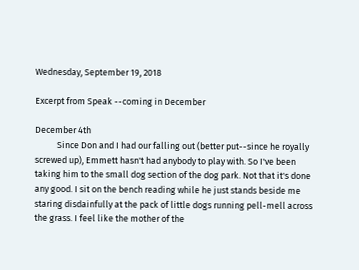Wednesday, September 19, 2018

Excerpt from Speak --coming in December

December 4th
           Since Don and I had our falling out (better put--since he royally screwed up), Emmett hasn't had anybody to play with. So I've been taking him to the small dog section of the dog park. Not that it's done any good. I sit on the bench reading while he just stands beside me staring disdainfully at the pack of little dogs running pell-mell across the grass. I feel like the mother of the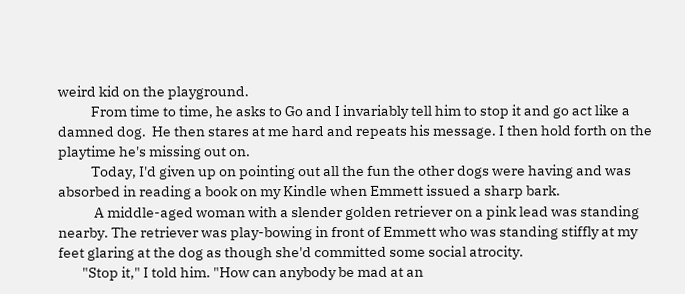weird kid on the playground.
           From time to time, he asks to Go and I invariably tell him to stop it and go act like a damned dog.  He then stares at me hard and repeats his message. I then hold forth on the playtime he's missing out on.
           Today, I'd given up on pointing out all the fun the other dogs were having and was absorbed in reading a book on my Kindle when Emmett issued a sharp bark.
            A middle-aged woman with a slender golden retriever on a pink lead was standing nearby. The retriever was play-bowing in front of Emmett who was standing stiffly at my feet glaring at the dog as though she'd committed some social atrocity.
        "Stop it," I told him. "How can anybody be mad at an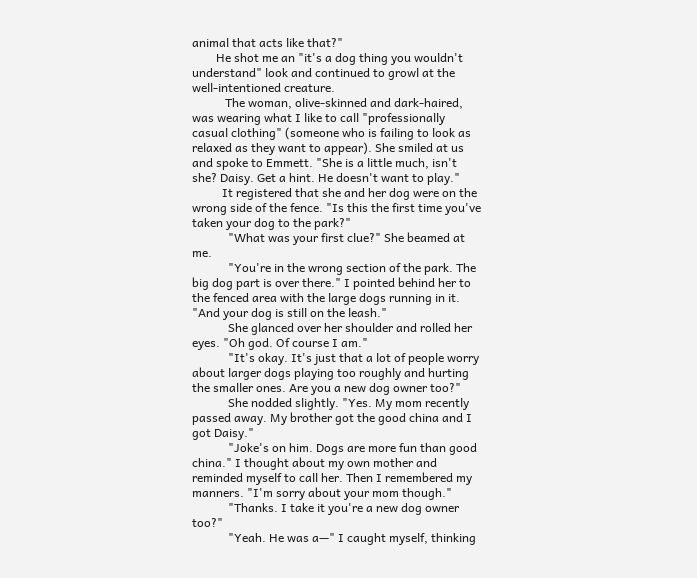animal that acts like that?"
        He shot me an "it's a dog thing you wouldn't understand" look and continued to growl at the well-intentioned creature.
           The woman, olive-skinned and dark-haired, was wearing what I like to call "professionally casual clothing" (someone who is failing to look as relaxed as they want to appear). She smiled at us and spoke to Emmett. "She is a little much, isn't she? Daisy. Get a hint. He doesn't want to play."
          It registered that she and her dog were on the wrong side of the fence. "Is this the first time you've taken your dog to the park?"
            "What was your first clue?" She beamed at me.
            "You're in the wrong section of the park. The big dog part is over there." I pointed behind her to the fenced area with the large dogs running in it. "And your dog is still on the leash."
            She glanced over her shoulder and rolled her eyes. "Oh god. Of course I am."
            "It's okay. It's just that a lot of people worry about larger dogs playing too roughly and hurting the smaller ones. Are you a new dog owner too?"
            She nodded slightly. "Yes. My mom recently passed away. My brother got the good china and I got Daisy."
            "Joke's on him. Dogs are more fun than good china." I thought about my own mother and reminded myself to call her. Then I remembered my manners. "I'm sorry about your mom though."
            "Thanks. I take it you're a new dog owner too?"
            "Yeah. He was a—" I caught myself, thinking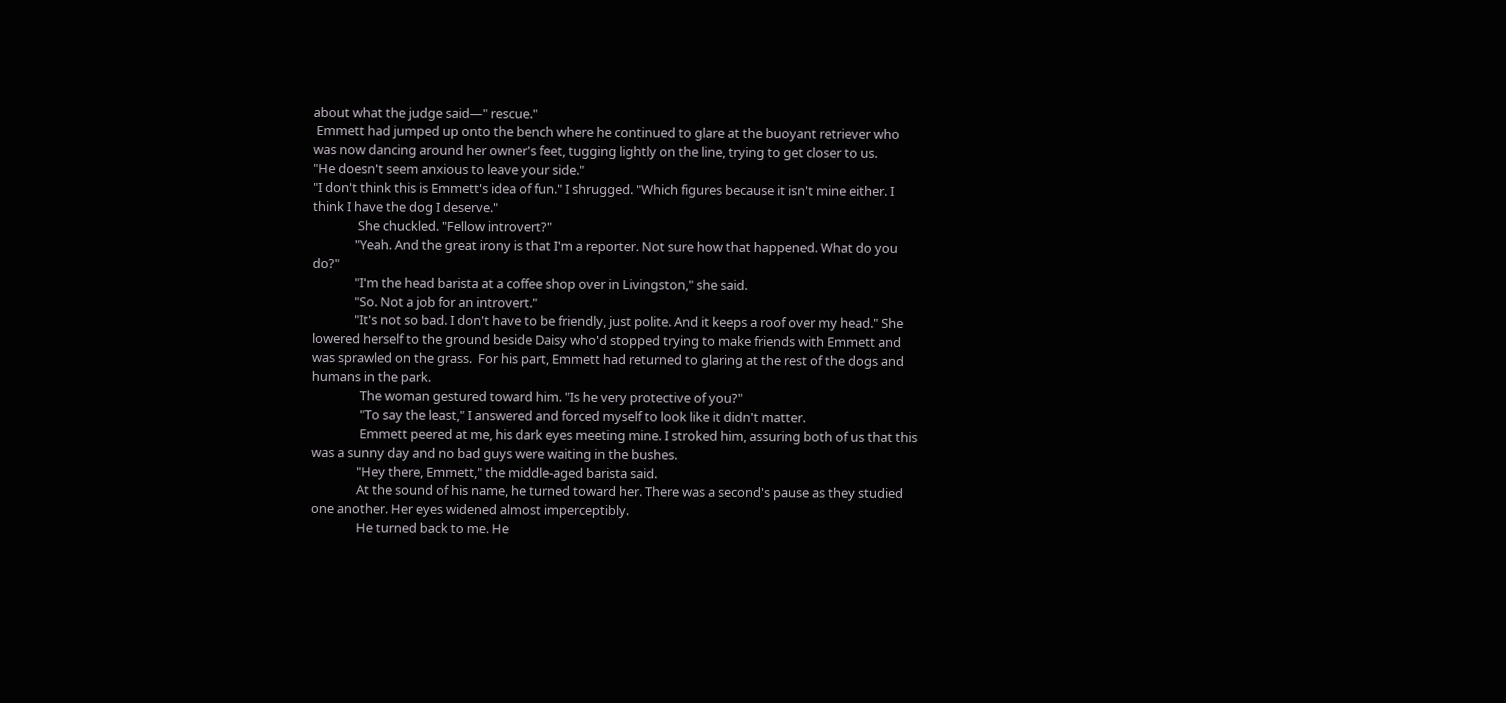about what the judge said—" rescue."
 Emmett had jumped up onto the bench where he continued to glare at the buoyant retriever who was now dancing around her owner's feet, tugging lightly on the line, trying to get closer to us.
"He doesn't seem anxious to leave your side."
"I don't think this is Emmett's idea of fun." I shrugged. "Which figures because it isn't mine either. I think I have the dog I deserve."
               She chuckled. "Fellow introvert?"
              "Yeah. And the great irony is that I'm a reporter. Not sure how that happened. What do you do?"
              "I'm the head barista at a coffee shop over in Livingston," she said.
              "So. Not a job for an introvert."
              "It's not so bad. I don't have to be friendly, just polite. And it keeps a roof over my head." She lowered herself to the ground beside Daisy who'd stopped trying to make friends with Emmett and was sprawled on the grass.  For his part, Emmett had returned to glaring at the rest of the dogs and humans in the park.
                The woman gestured toward him. "Is he very protective of you?"
                "To say the least," I answered and forced myself to look like it didn't matter.
                Emmett peered at me, his dark eyes meeting mine. I stroked him, assuring both of us that this was a sunny day and no bad guys were waiting in the bushes.
               "Hey there, Emmett," the middle-aged barista said.
               At the sound of his name, he turned toward her. There was a second's pause as they studied one another. Her eyes widened almost imperceptibly.
               He turned back to me. He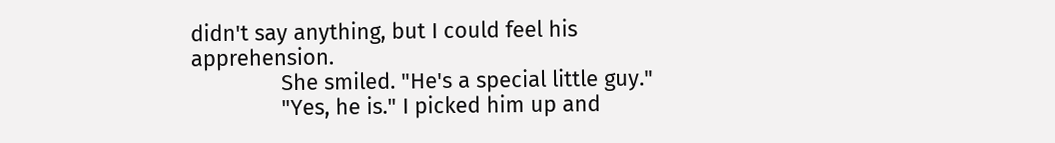didn't say anything, but I could feel his apprehension.
               She smiled. "He's a special little guy."
               "Yes, he is." I picked him up and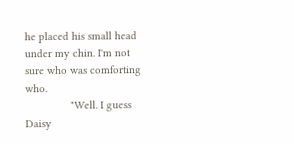he placed his small head under my chin. I'm not sure who was comforting who.
               "Well. I guess Daisy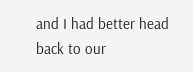and I had better head back to our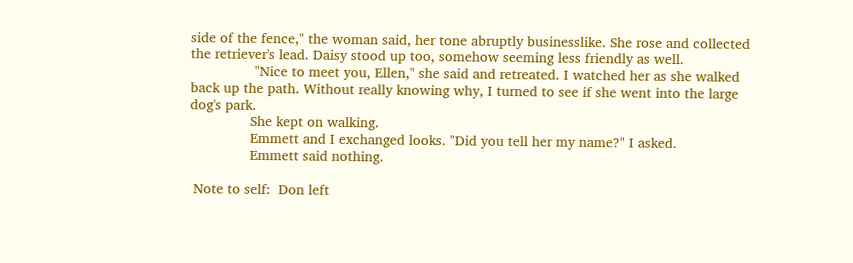side of the fence," the woman said, her tone abruptly businesslike. She rose and collected the retriever's lead. Daisy stood up too, somehow seeming less friendly as well.
                "Nice to meet you, Ellen," she said and retreated. I watched her as she walked back up the path. Without really knowing why, I turned to see if she went into the large dog's park.
               She kept on walking.
               Emmett and I exchanged looks. "Did you tell her my name?" I asked.
               Emmett said nothing.

 Note to self:  Don left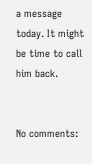a message today. It might be time to call him back.


No comments: